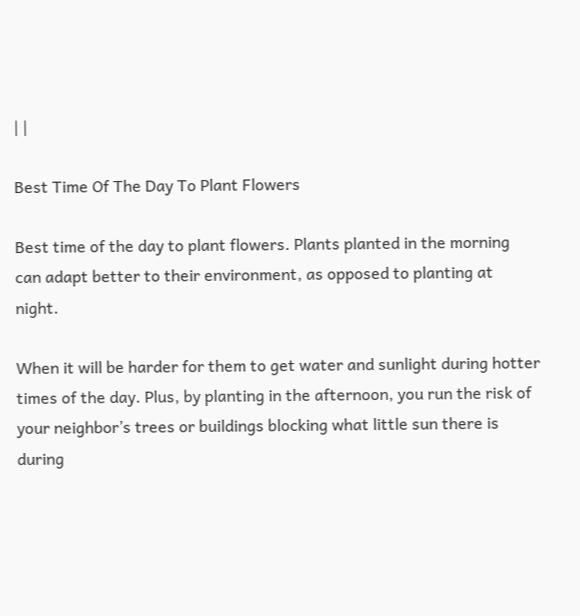| |

Best Time Of The Day To Plant Flowers

Best time of the day to plant flowers. Plants planted in the morning can adapt better to their environment, as opposed to planting at night.

When it will be harder for them to get water and sunlight during hotter times of the day. Plus, by planting in the afternoon, you run the risk of your neighbor’s trees or buildings blocking what little sun there is during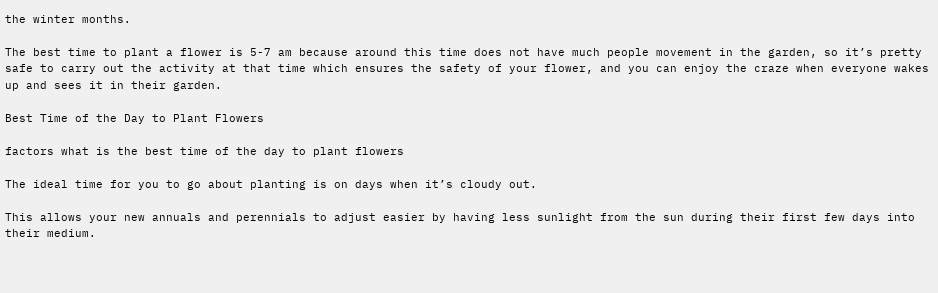the winter months.

The best time to plant a flower is 5-7 am because around this time does not have much people movement in the garden, so it’s pretty safe to carry out the activity at that time which ensures the safety of your flower, and you can enjoy the craze when everyone wakes up and sees it in their garden.

Best Time of the Day to Plant Flowers

factors what is the best time of the day to plant flowers

The ideal time for you to go about planting is on days when it’s cloudy out.

This allows your new annuals and perennials to adjust easier by having less sunlight from the sun during their first few days into their medium.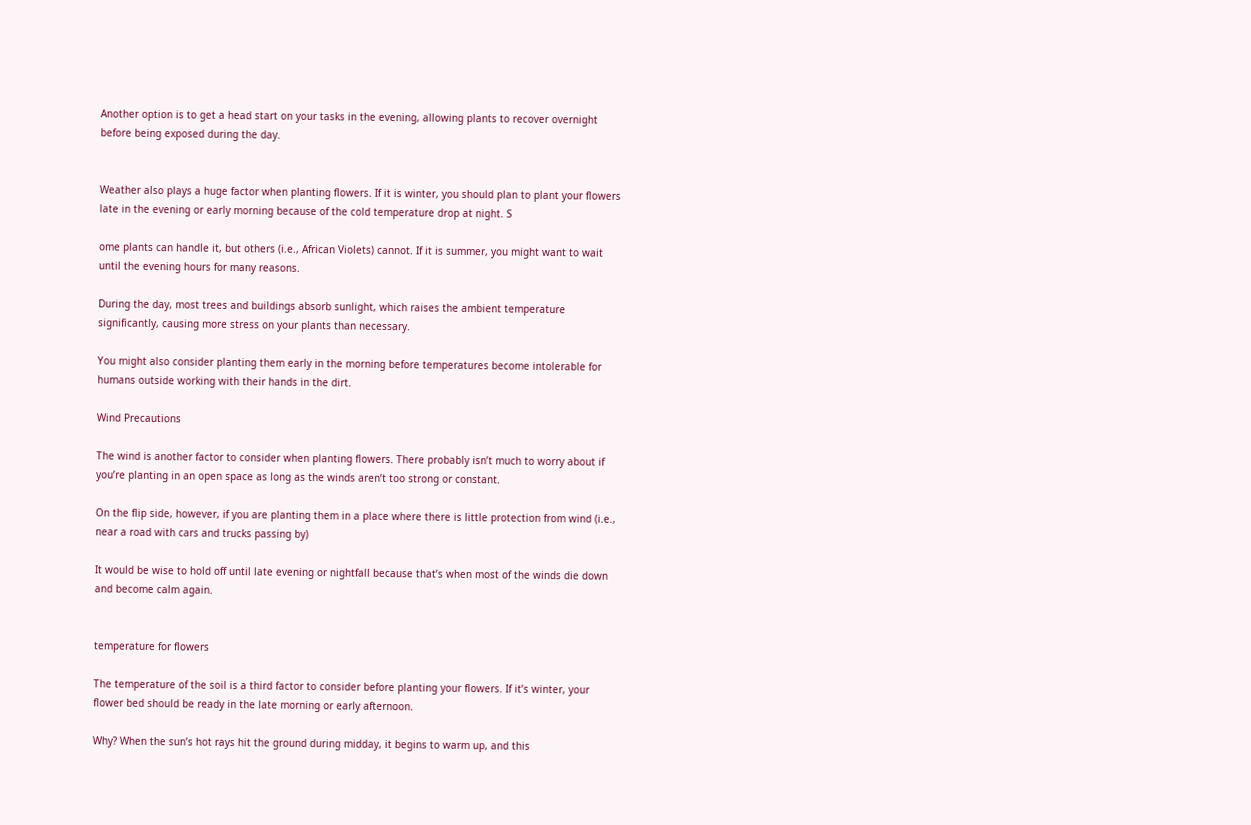Another option is to get a head start on your tasks in the evening, allowing plants to recover overnight before being exposed during the day.


Weather also plays a huge factor when planting flowers. If it is winter, you should plan to plant your flowers late in the evening or early morning because of the cold temperature drop at night. S

ome plants can handle it, but others (i.e., African Violets) cannot. If it is summer, you might want to wait until the evening hours for many reasons.

During the day, most trees and buildings absorb sunlight, which raises the ambient temperature significantly, causing more stress on your plants than necessary.

You might also consider planting them early in the morning before temperatures become intolerable for humans outside working with their hands in the dirt.

Wind Precautions

The wind is another factor to consider when planting flowers. There probably isn’t much to worry about if you’re planting in an open space as long as the winds aren’t too strong or constant.

On the flip side, however, if you are planting them in a place where there is little protection from wind (i.e., near a road with cars and trucks passing by)

It would be wise to hold off until late evening or nightfall because that’s when most of the winds die down and become calm again.


temperature for flowers

The temperature of the soil is a third factor to consider before planting your flowers. If it’s winter, your flower bed should be ready in the late morning or early afternoon.

Why? When the sun’s hot rays hit the ground during midday, it begins to warm up, and this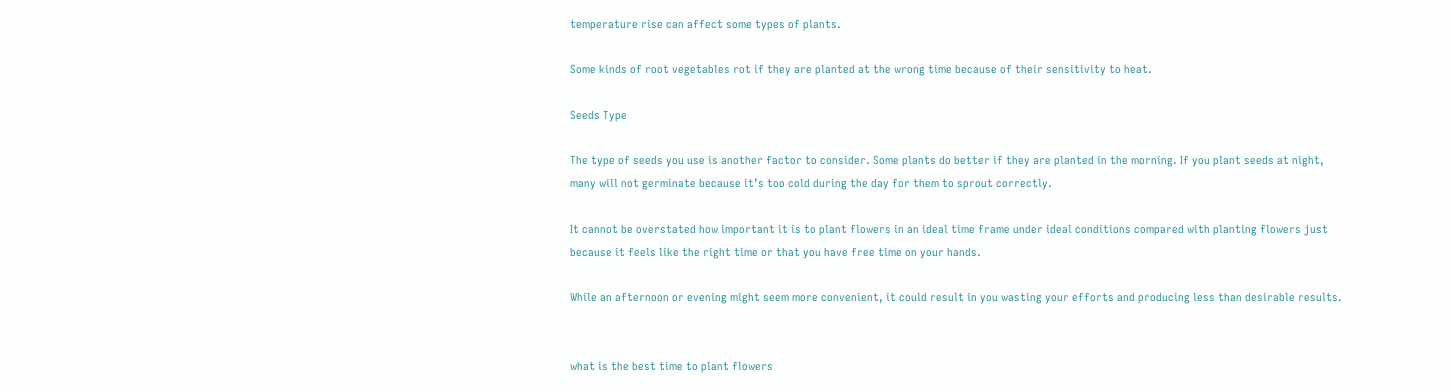temperature rise can affect some types of plants.

Some kinds of root vegetables rot if they are planted at the wrong time because of their sensitivity to heat.

Seeds Type

The type of seeds you use is another factor to consider. Some plants do better if they are planted in the morning. If you plant seeds at night, many will not germinate because it’s too cold during the day for them to sprout correctly.

It cannot be overstated how important it is to plant flowers in an ideal time frame under ideal conditions compared with planting flowers just because it feels like the right time or that you have free time on your hands.

While an afternoon or evening might seem more convenient, it could result in you wasting your efforts and producing less than desirable results.


what is the best time to plant flowers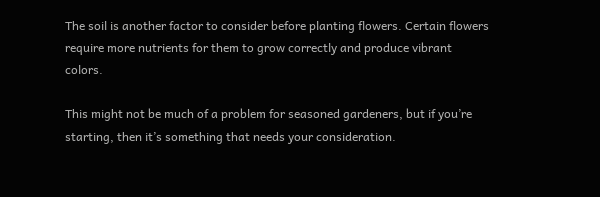The soil is another factor to consider before planting flowers. Certain flowers require more nutrients for them to grow correctly and produce vibrant colors.

This might not be much of a problem for seasoned gardeners, but if you’re starting, then it’s something that needs your consideration.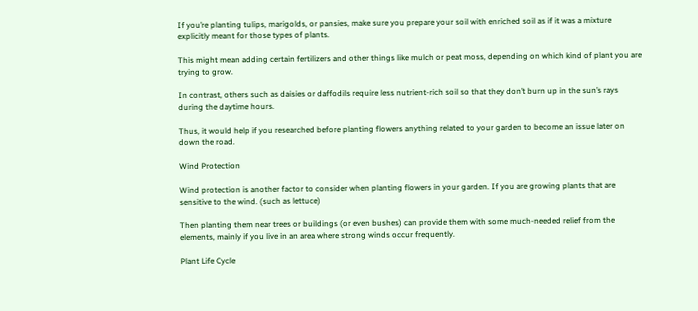If you’re planting tulips, marigolds, or pansies, make sure you prepare your soil with enriched soil as if it was a mixture explicitly meant for those types of plants.

This might mean adding certain fertilizers and other things like mulch or peat moss, depending on which kind of plant you are trying to grow.

In contrast, others such as daisies or daffodils require less nutrient-rich soil so that they don’t burn up in the sun’s rays during the daytime hours.

Thus, it would help if you researched before planting flowers anything related to your garden to become an issue later on down the road.

Wind Protection

Wind protection is another factor to consider when planting flowers in your garden. If you are growing plants that are sensitive to the wind. (such as lettuce)

Then planting them near trees or buildings (or even bushes) can provide them with some much-needed relief from the elements, mainly if you live in an area where strong winds occur frequently.

Plant Life Cycle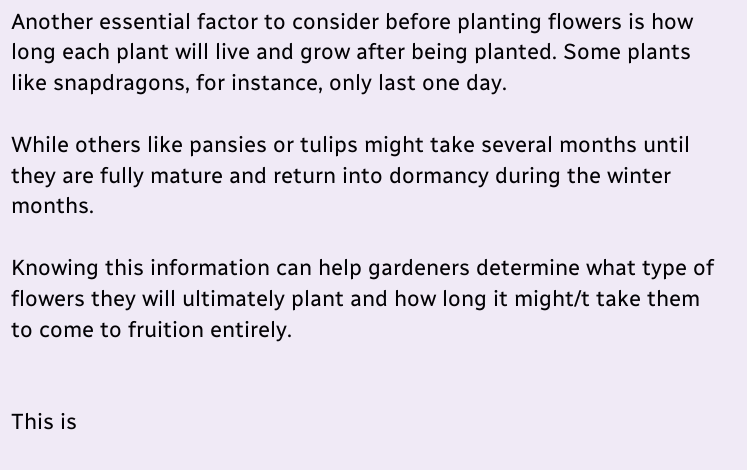Another essential factor to consider before planting flowers is how long each plant will live and grow after being planted. Some plants like snapdragons, for instance, only last one day.

While others like pansies or tulips might take several months until they are fully mature and return into dormancy during the winter months.

Knowing this information can help gardeners determine what type of flowers they will ultimately plant and how long it might/t take them to come to fruition entirely.


This is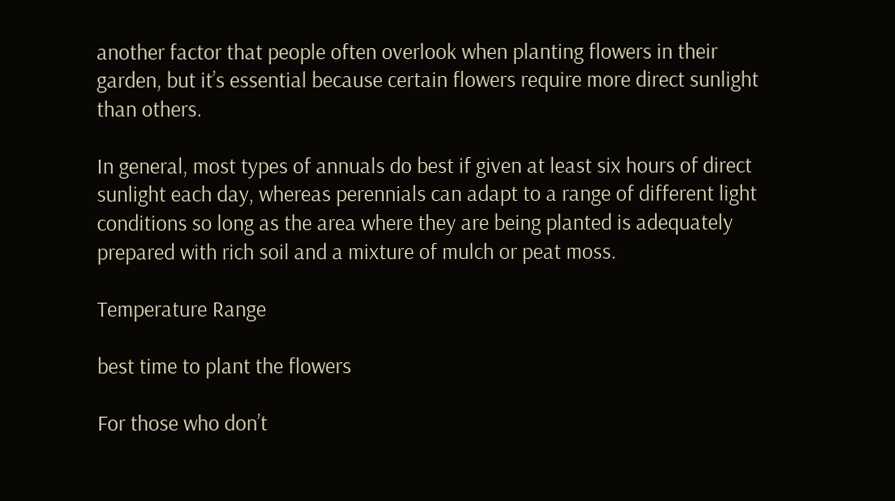another factor that people often overlook when planting flowers in their garden, but it’s essential because certain flowers require more direct sunlight than others.

In general, most types of annuals do best if given at least six hours of direct sunlight each day, whereas perennials can adapt to a range of different light conditions so long as the area where they are being planted is adequately prepared with rich soil and a mixture of mulch or peat moss.

Temperature Range

best time to plant the flowers

For those who don’t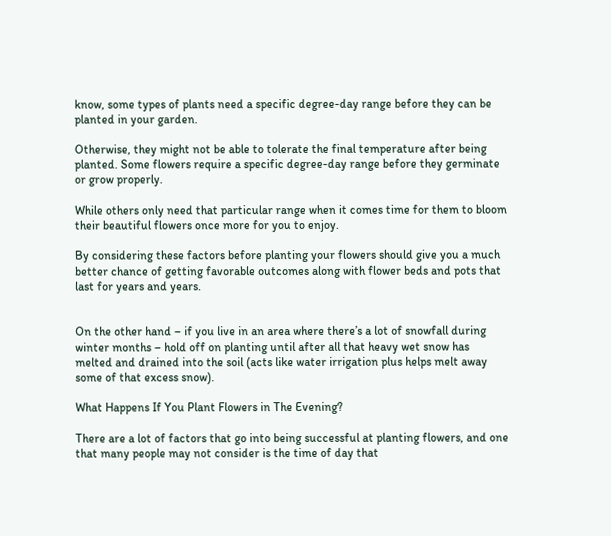know, some types of plants need a specific degree-day range before they can be planted in your garden.

Otherwise, they might not be able to tolerate the final temperature after being planted. Some flowers require a specific degree-day range before they germinate or grow properly.

While others only need that particular range when it comes time for them to bloom their beautiful flowers once more for you to enjoy.

By considering these factors before planting your flowers should give you a much better chance of getting favorable outcomes along with flower beds and pots that last for years and years.


On the other hand – if you live in an area where there’s a lot of snowfall during winter months – hold off on planting until after all that heavy wet snow has melted and drained into the soil (acts like water irrigation plus helps melt away some of that excess snow).

What Happens If You Plant Flowers in The Evening?

There are a lot of factors that go into being successful at planting flowers, and one that many people may not consider is the time of day that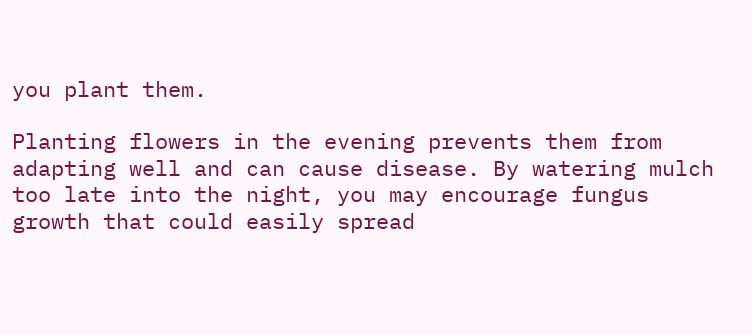you plant them.

Planting flowers in the evening prevents them from adapting well and can cause disease. By watering mulch too late into the night, you may encourage fungus growth that could easily spread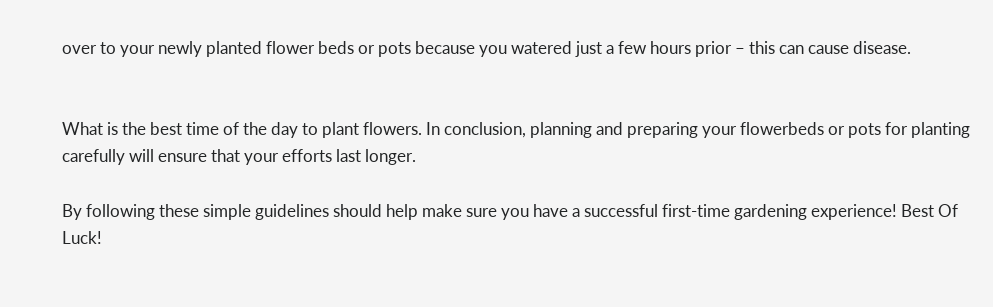over to your newly planted flower beds or pots because you watered just a few hours prior – this can cause disease.


What is the best time of the day to plant flowers. In conclusion, planning and preparing your flowerbeds or pots for planting carefully will ensure that your efforts last longer.

By following these simple guidelines should help make sure you have a successful first-time gardening experience! Best Of Luck!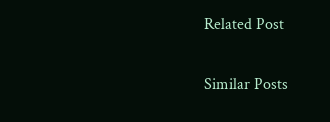Related Post

Similar Posts